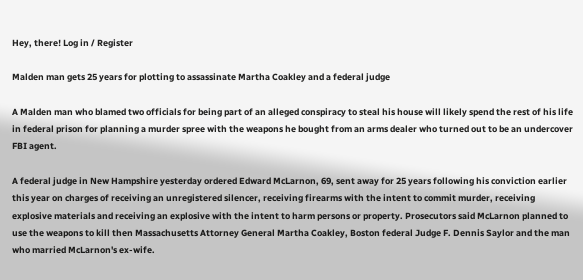Hey, there! Log in / Register

Malden man gets 25 years for plotting to assassinate Martha Coakley and a federal judge

A Malden man who blamed two officials for being part of an alleged conspiracy to steal his house will likely spend the rest of his life in federal prison for planning a murder spree with the weapons he bought from an arms dealer who turned out to be an undercover FBI agent.

A federal judge in New Hampshire yesterday ordered Edward McLarnon, 69, sent away for 25 years following his conviction earlier this year on charges of receiving an unregistered silencer, receiving firearms with the intent to commit murder, receiving explosive materials and receiving an explosive with the intent to harm persons or property. Prosecutors said McLarnon planned to use the weapons to kill then Massachusetts Attorney General Martha Coakley, Boston federal Judge F. Dennis Saylor and the man who married McLarnon's ex-wife.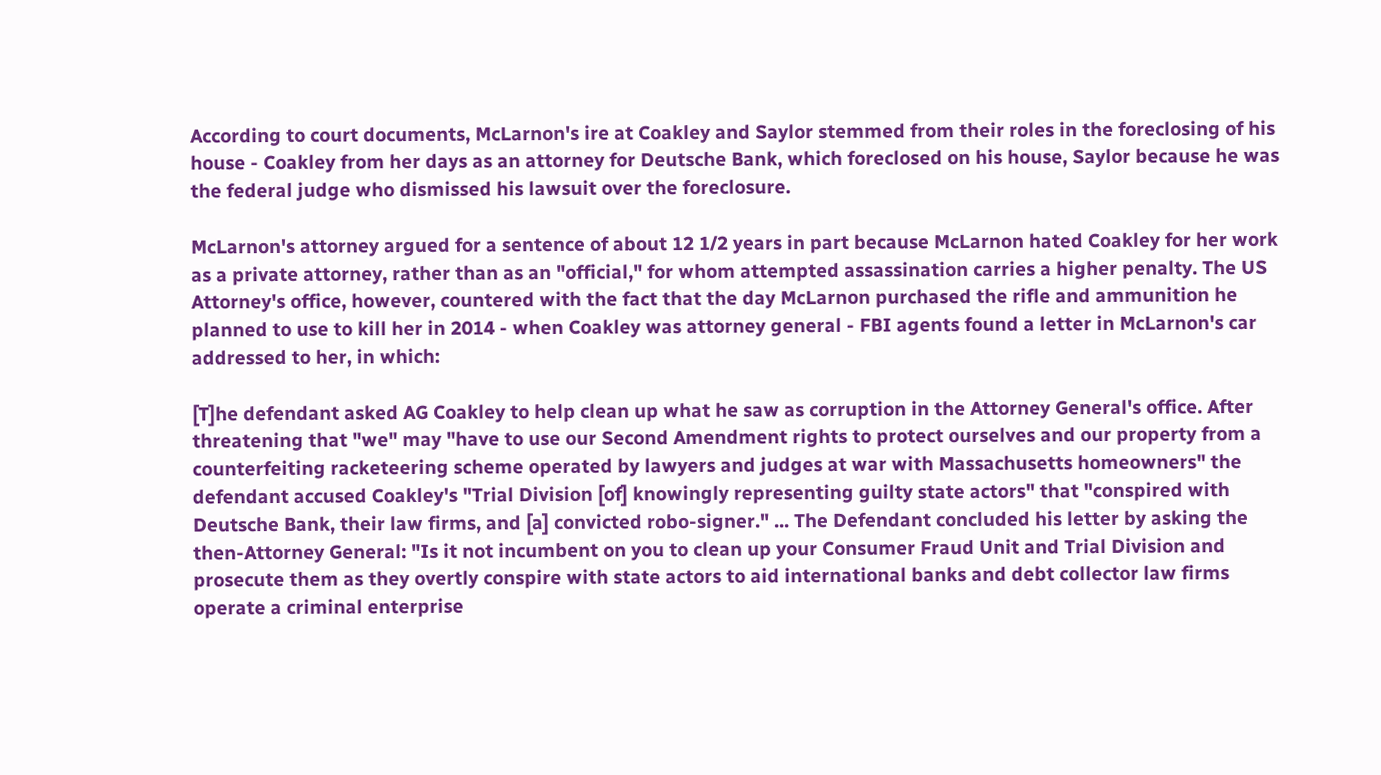According to court documents, McLarnon's ire at Coakley and Saylor stemmed from their roles in the foreclosing of his house - Coakley from her days as an attorney for Deutsche Bank, which foreclosed on his house, Saylor because he was the federal judge who dismissed his lawsuit over the foreclosure.

McLarnon's attorney argued for a sentence of about 12 1/2 years in part because McLarnon hated Coakley for her work as a private attorney, rather than as an "official," for whom attempted assassination carries a higher penalty. The US Attorney's office, however, countered with the fact that the day McLarnon purchased the rifle and ammunition he planned to use to kill her in 2014 - when Coakley was attorney general - FBI agents found a letter in McLarnon's car addressed to her, in which:

[T]he defendant asked AG Coakley to help clean up what he saw as corruption in the Attorney General's office. After threatening that "we" may "have to use our Second Amendment rights to protect ourselves and our property from a counterfeiting racketeering scheme operated by lawyers and judges at war with Massachusetts homeowners" the defendant accused Coakley's "Trial Division [of] knowingly representing guilty state actors" that "conspired with Deutsche Bank, their law firms, and [a] convicted robo-signer." ... The Defendant concluded his letter by asking the then-Attorney General: "Is it not incumbent on you to clean up your Consumer Fraud Unit and Trial Division and prosecute them as they overtly conspire with state actors to aid international banks and debt collector law firms operate a criminal enterprise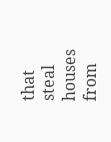that steal houses from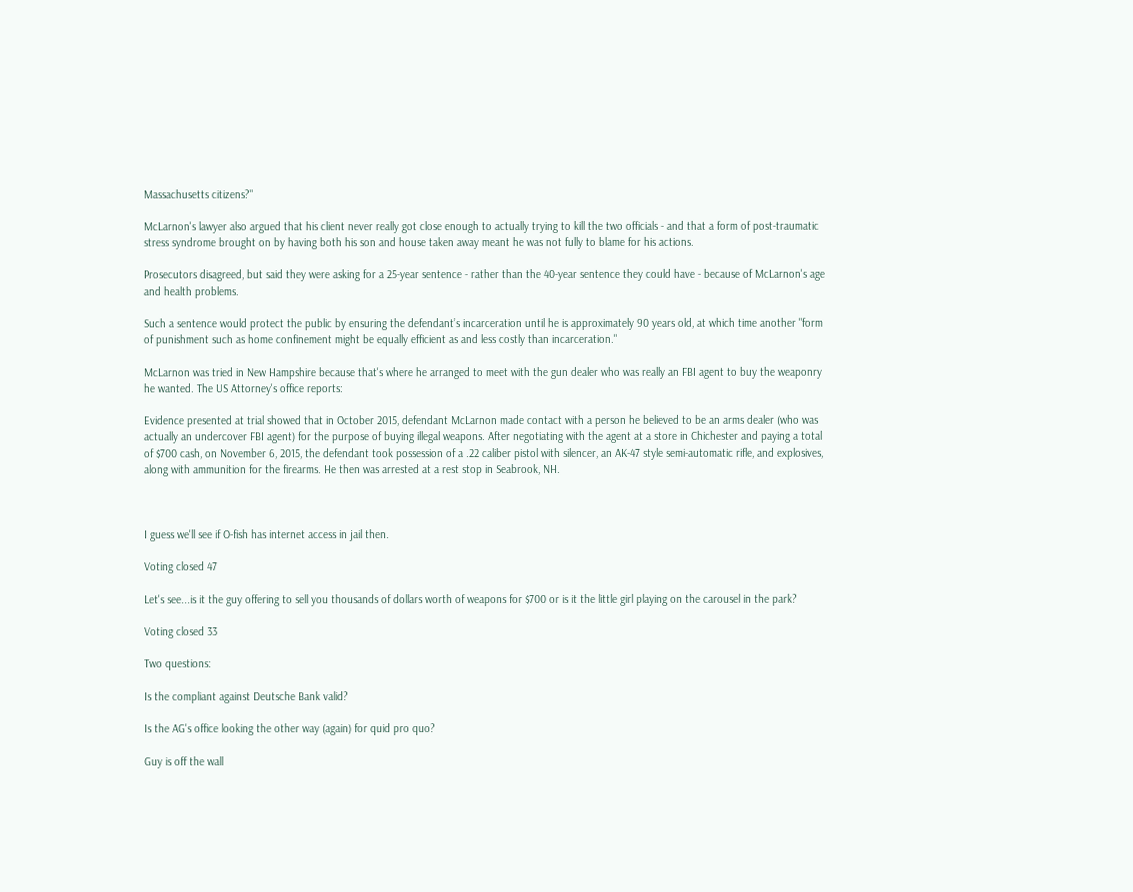Massachusetts citizens?"

McLarnon's lawyer also argued that his client never really got close enough to actually trying to kill the two officials - and that a form of post-traumatic stress syndrome brought on by having both his son and house taken away meant he was not fully to blame for his actions.

Prosecutors disagreed, but said they were asking for a 25-year sentence - rather than the 40-year sentence they could have - because of McLarnon's age and health problems.

Such a sentence would protect the public by ensuring the defendant’s incarceration until he is approximately 90 years old, at which time another "form of punishment such as home confinement might be equally efficient as and less costly than incarceration."

McLarnon was tried in New Hampshire because that's where he arranged to meet with the gun dealer who was really an FBI agent to buy the weaponry he wanted. The US Attorney's office reports:

Evidence presented at trial showed that in October 2015, defendant McLarnon made contact with a person he believed to be an arms dealer (who was actually an undercover FBI agent) for the purpose of buying illegal weapons. After negotiating with the agent at a store in Chichester and paying a total of $700 cash, on November 6, 2015, the defendant took possession of a .22 caliber pistol with silencer, an AK-47 style semi-automatic rifle, and explosives, along with ammunition for the firearms. He then was arrested at a rest stop in Seabrook, NH.



I guess we'll see if O-fish has internet access in jail then.

Voting closed 47

Let's see...is it the guy offering to sell you thousands of dollars worth of weapons for $700 or is it the little girl playing on the carousel in the park?

Voting closed 33

Two questions:

Is the compliant against Deutsche Bank valid?

Is the AG's office looking the other way (again) for quid pro quo?

Guy is off the wall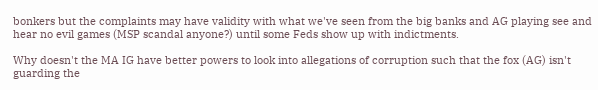bonkers but the complaints may have validity with what we've seen from the big banks and AG playing see and hear no evil games (MSP scandal anyone?) until some Feds show up with indictments.

Why doesn't the MA IG have better powers to look into allegations of corruption such that the fox (AG) isn't guarding the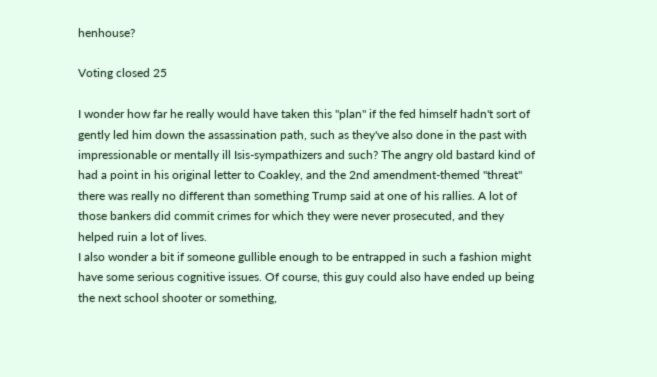henhouse?

Voting closed 25

I wonder how far he really would have taken this "plan" if the fed himself hadn't sort of gently led him down the assassination path, such as they've also done in the past with impressionable or mentally ill Isis-sympathizers and such? The angry old bastard kind of had a point in his original letter to Coakley, and the 2nd amendment-themed "threat" there was really no different than something Trump said at one of his rallies. A lot of those bankers did commit crimes for which they were never prosecuted, and they helped ruin a lot of lives.
I also wonder a bit if someone gullible enough to be entrapped in such a fashion might have some serious cognitive issues. Of course, this guy could also have ended up being the next school shooter or something,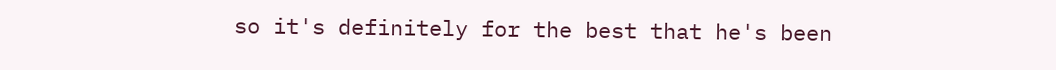so it's definitely for the best that he's been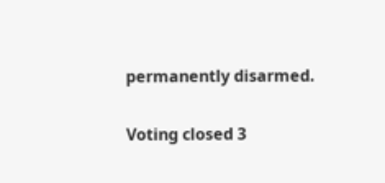permanently disarmed.

Voting closed 3